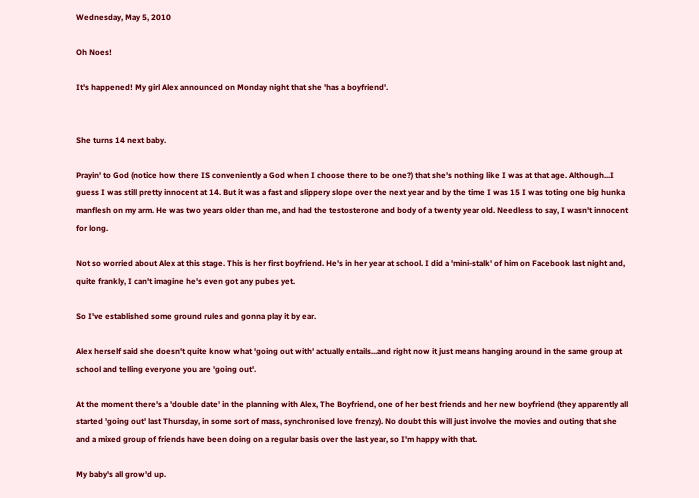Wednesday, May 5, 2010

Oh Noes!

It's happened! My girl Alex announced on Monday night that she 'has a boyfriend'.


She turns 14 next baby.

Prayin' to God (notice how there IS conveniently a God when I choose there to be one?) that she's nothing like I was at that age. Although...I guess I was still pretty innocent at 14. But it was a fast and slippery slope over the next year and by the time I was 15 I was toting one big hunka manflesh on my arm. He was two years older than me, and had the testosterone and body of a twenty year old. Needless to say, I wasn't innocent for long.

Not so worried about Alex at this stage. This is her first boyfriend. He's in her year at school. I did a 'mini-stalk' of him on Facebook last night and, quite frankly, I can't imagine he's even got any pubes yet.

So I've established some ground rules and gonna play it by ear.

Alex herself said she doesn't quite know what 'going out with' actually entails...and right now it just means hanging around in the same group at school and telling everyone you are 'going out'.

At the moment there's a 'double date' in the planning with Alex, The Boyfriend, one of her best friends and her new boyfriend (they apparently all started 'going out' last Thursday, in some sort of mass, synchronised love frenzy). No doubt this will just involve the movies and outing that she and a mixed group of friends have been doing on a regular basis over the last year, so I'm happy with that.

My baby's all grow'd up.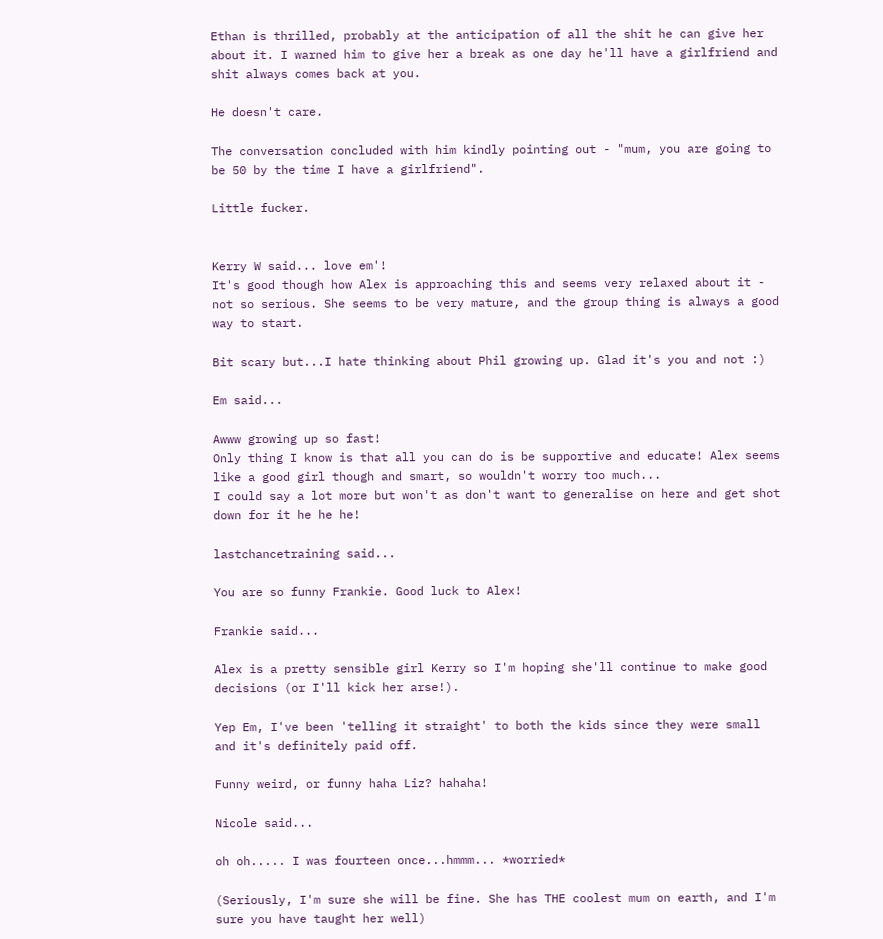Ethan is thrilled, probably at the anticipation of all the shit he can give her about it. I warned him to give her a break as one day he'll have a girlfriend and shit always comes back at you.

He doesn't care.

The conversation concluded with him kindly pointing out - "mum, you are going to be 50 by the time I have a girlfriend".

Little fucker.


Kerry W said... love em'!
It's good though how Alex is approaching this and seems very relaxed about it - not so serious. She seems to be very mature, and the group thing is always a good way to start.

Bit scary but...I hate thinking about Phil growing up. Glad it's you and not :)

Em said...

Awww growing up so fast!
Only thing I know is that all you can do is be supportive and educate! Alex seems like a good girl though and smart, so wouldn't worry too much...
I could say a lot more but won't as don't want to generalise on here and get shot down for it he he he!

lastchancetraining said...

You are so funny Frankie. Good luck to Alex!

Frankie said...

Alex is a pretty sensible girl Kerry so I'm hoping she'll continue to make good decisions (or I'll kick her arse!).

Yep Em, I've been 'telling it straight' to both the kids since they were small and it's definitely paid off.

Funny weird, or funny haha Liz? hahaha!

Nicole said...

oh oh..... I was fourteen once...hmmm... *worried*

(Seriously, I'm sure she will be fine. She has THE coolest mum on earth, and I'm sure you have taught her well)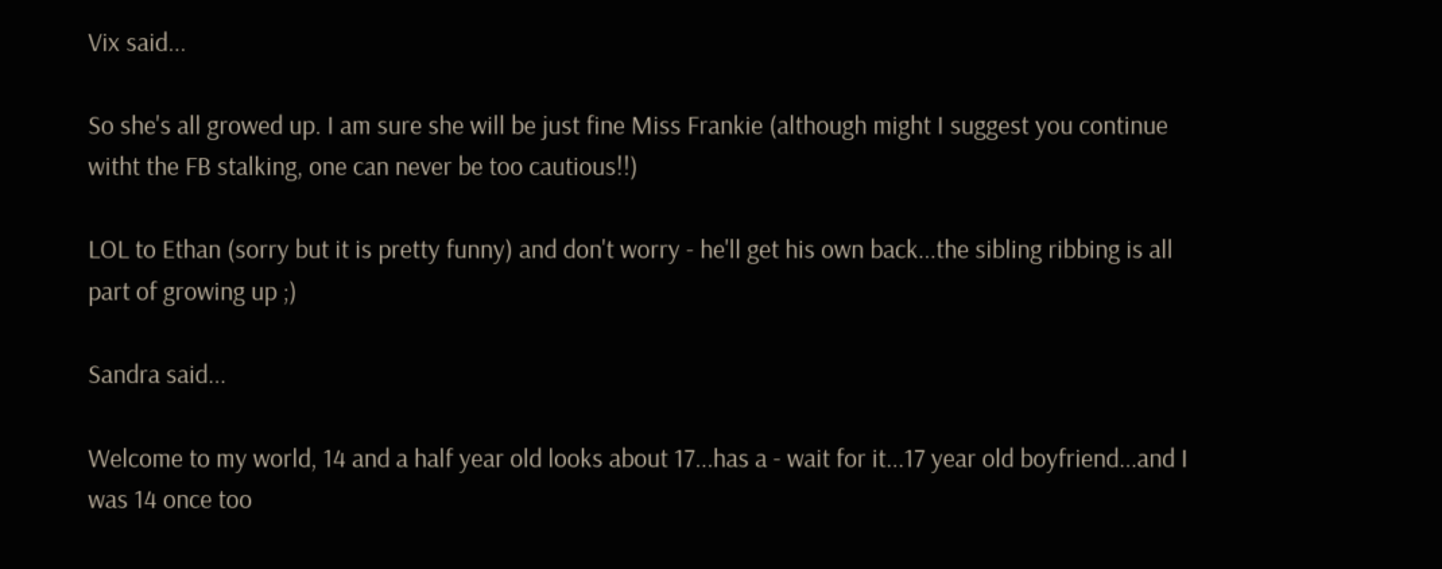Vix said...

So she's all growed up. I am sure she will be just fine Miss Frankie (although might I suggest you continue witht the FB stalking, one can never be too cautious!!)

LOL to Ethan (sorry but it is pretty funny) and don't worry - he'll get his own back...the sibling ribbing is all part of growing up ;)

Sandra said...

Welcome to my world, 14 and a half year old looks about 17...has a - wait for it...17 year old boyfriend...and I was 14 once too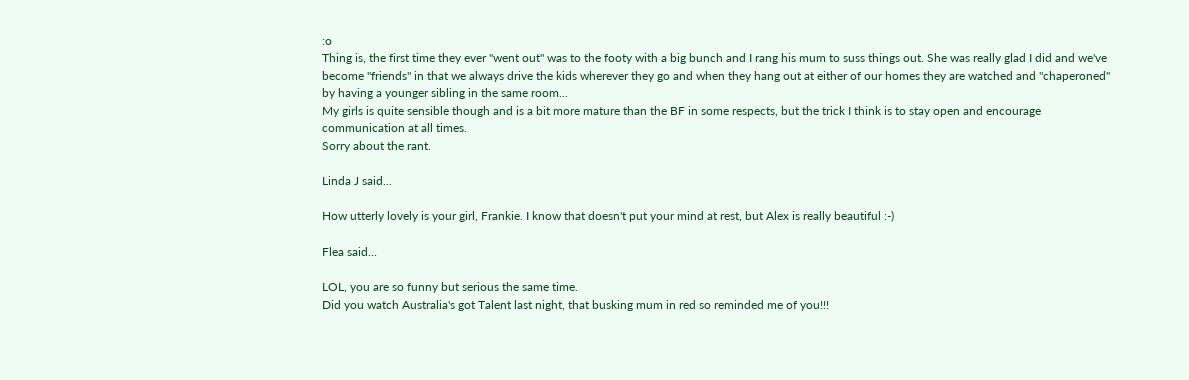:o
Thing is, the first time they ever "went out" was to the footy with a big bunch and I rang his mum to suss things out. She was really glad I did and we've become "friends" in that we always drive the kids wherever they go and when they hang out at either of our homes they are watched and "chaperoned" by having a younger sibling in the same room...
My girls is quite sensible though and is a bit more mature than the BF in some respects, but the trick I think is to stay open and encourage communication at all times.
Sorry about the rant.

Linda J said...

How utterly lovely is your girl, Frankie. I know that doesn't put your mind at rest, but Alex is really beautiful :-)

Flea said...

LOL, you are so funny but serious the same time.
Did you watch Australia's got Talent last night, that busking mum in red so reminded me of you!!!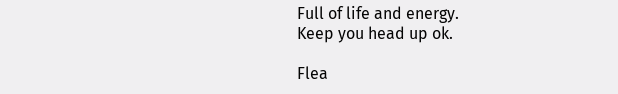Full of life and energy.
Keep you head up ok.

Flea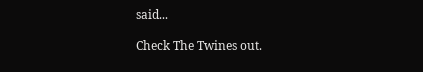said...

Check The Twines out.